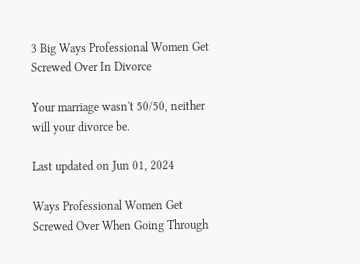3 Big Ways Professional Women Get Screwed Over In Divorce

Your marriage wasn't 50/50, neither will your divorce be.

Last updated on Jun 01, 2024

Ways Professional Women Get Screwed Over When Going Through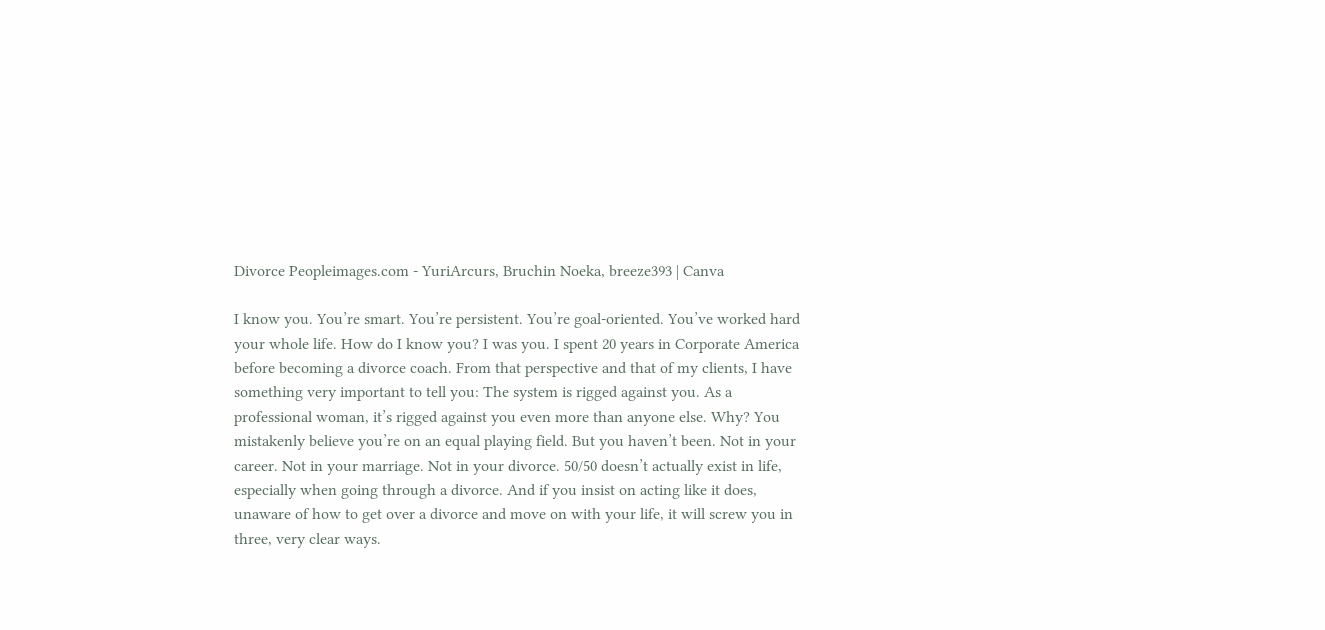Divorce Peopleimages.com - YuriArcurs, Bruchin Noeka, breeze393 | Canva

I know you. You’re smart. You’re persistent. You’re goal-oriented. You’ve worked hard your whole life. How do I know you? I was you. I spent 20 years in Corporate America before becoming a divorce coach. From that perspective and that of my clients, I have something very important to tell you: The system is rigged against you. As a professional woman, it’s rigged against you even more than anyone else. Why? You mistakenly believe you’re on an equal playing field. But you haven’t been. Not in your career. Not in your marriage. Not in your divorce. 50/50 doesn’t actually exist in life, especially when going through a divorce. And if you insist on acting like it does, unaware of how to get over a divorce and move on with your life, it will screw you in three, very clear ways.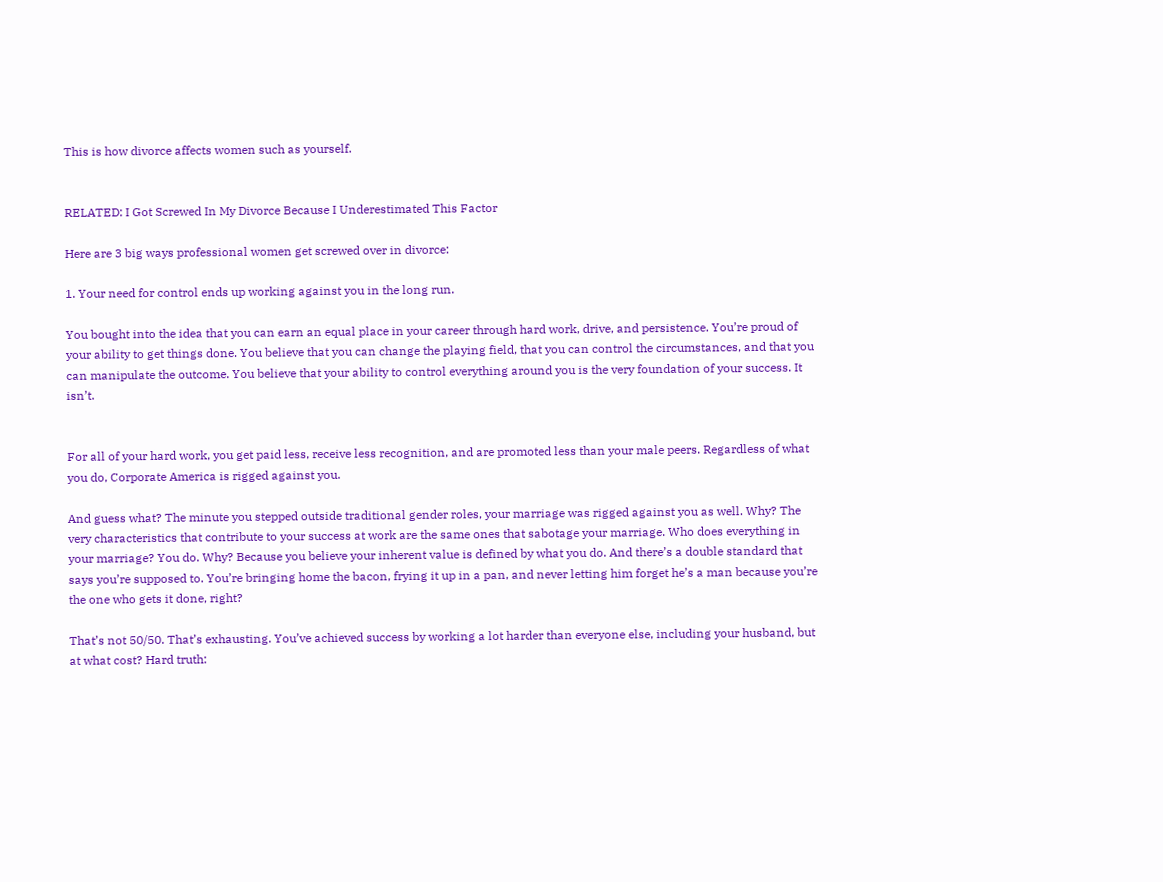This is how divorce affects women such as yourself.


RELATED: I Got Screwed In My Divorce Because I Underestimated This Factor

Here are 3 big ways professional women get screwed over in divorce:

1. Your need for control ends up working against you in the long run.

You bought into the idea that you can earn an equal place in your career through hard work, drive, and persistence. You’re proud of your ability to get things done. You believe that you can change the playing field, that you can control the circumstances, and that you can manipulate the outcome. You believe that your ability to control everything around you is the very foundation of your success. It isn’t.


For all of your hard work, you get paid less, receive less recognition, and are promoted less than your male peers. Regardless of what you do, Corporate America is rigged against you.

And guess what? The minute you stepped outside traditional gender roles, your marriage was rigged against you as well. Why? The very characteristics that contribute to your success at work are the same ones that sabotage your marriage. Who does everything in your marriage? You do. Why? Because you believe your inherent value is defined by what you do. And there’s a double standard that says you’re supposed to. You’re bringing home the bacon, frying it up in a pan, and never letting him forget he’s a man because you’re the one who gets it done, right?

That’s not 50/50. That’s exhausting. You’ve achieved success by working a lot harder than everyone else, including your husband, but at what cost? Hard truth: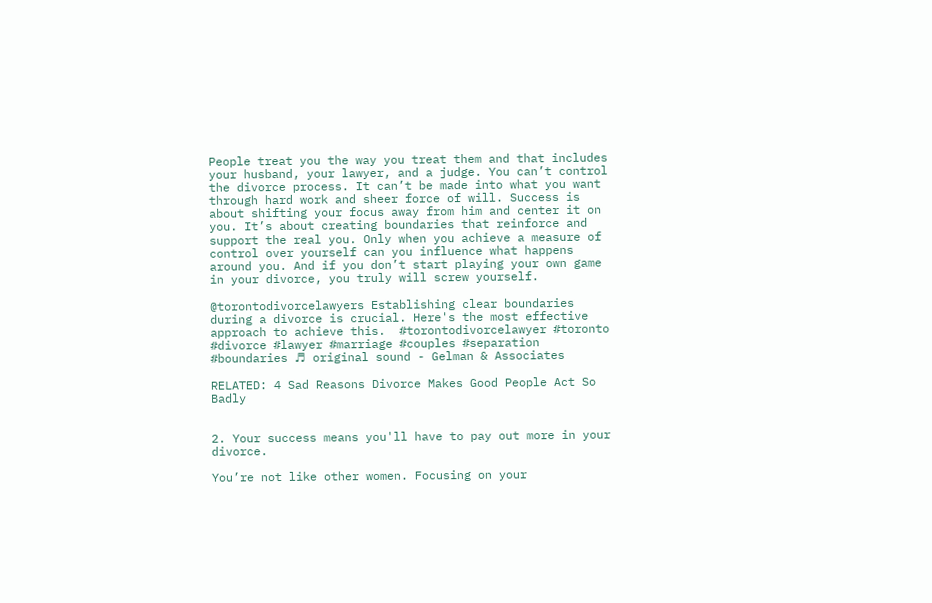People treat you the way you treat them and that includes your husband, your lawyer, and a judge. You can’t control the divorce process. It can’t be made into what you want through hard work and sheer force of will. Success is about shifting your focus away from him and center it on you. It’s about creating boundaries that reinforce and support the real you. Only when you achieve a measure of control over yourself can you influence what happens around you. And if you don’t start playing your own game in your divorce, you truly will screw yourself.

@torontodivorcelawyers Establishing clear boundaries during a divorce is crucial. Here's the most effective approach to achieve this.  #torontodivorcelawyer #toronto #divorce #lawyer #marriage #couples #separation #boundaries ♬ original sound - Gelman & Associates

RELATED: 4 Sad Reasons Divorce Makes Good People Act So Badly


2. Your success means you'll have to pay out more in your divorce.

You’re not like other women. Focusing on your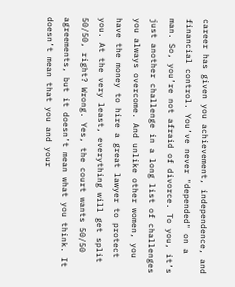career has given you achievement, independence, and financial control. You’ve never "depended" on a man. So, you’re not afraid of divorce. To you, it’s just another challenge in a long list of challenges you always overcome. And unlike other women, you have the money to hire a great lawyer to protect you. At the very least, everything will get split 50/50, right? Wrong. Yes, the court wants 50/50 agreements, but it doesn’t mean what you think. It doesn’t mean that you and your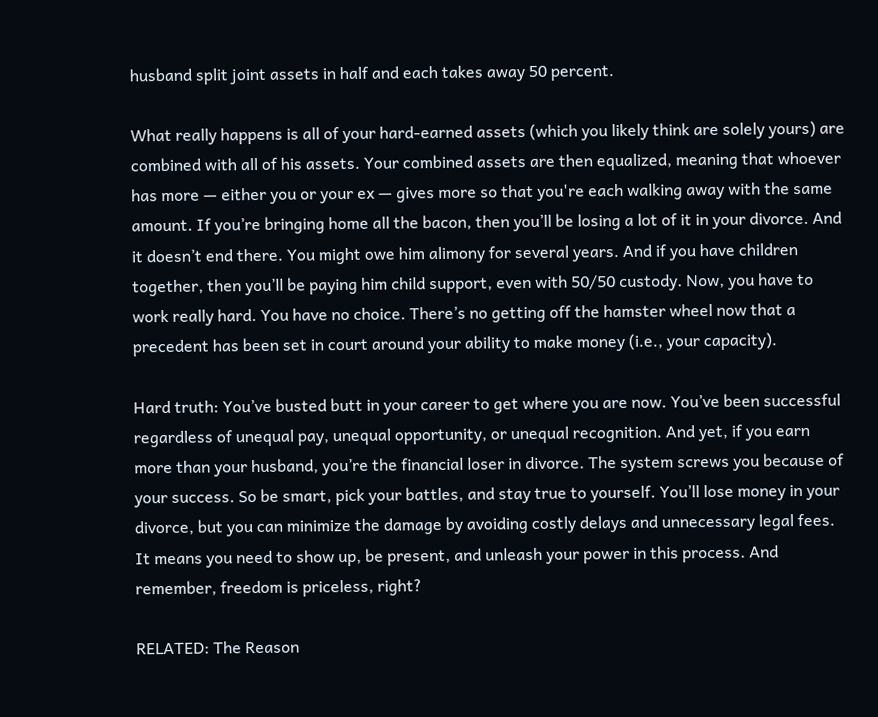husband split joint assets in half and each takes away 50 percent.

What really happens is all of your hard-earned assets (which you likely think are solely yours) are combined with all of his assets. Your combined assets are then equalized, meaning that whoever has more — either you or your ex — gives more so that you're each walking away with the same amount. If you’re bringing home all the bacon, then you’ll be losing a lot of it in your divorce. And it doesn’t end there. You might owe him alimony for several years. And if you have children together, then you’ll be paying him child support, even with 50/50 custody. Now, you have to work really hard. You have no choice. There’s no getting off the hamster wheel now that a precedent has been set in court around your ability to make money (i.e., your capacity).

Hard truth: You’ve busted butt in your career to get where you are now. You’ve been successful regardless of unequal pay, unequal opportunity, or unequal recognition. And yet, if you earn more than your husband, you’re the financial loser in divorce. The system screws you because of your success. So be smart, pick your battles, and stay true to yourself. You’ll lose money in your divorce, but you can minimize the damage by avoiding costly delays and unnecessary legal fees. It means you need to show up, be present, and unleash your power in this process. And remember, freedom is priceless, right?

RELATED: The Reason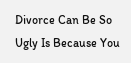Divorce Can Be So Ugly Is Because You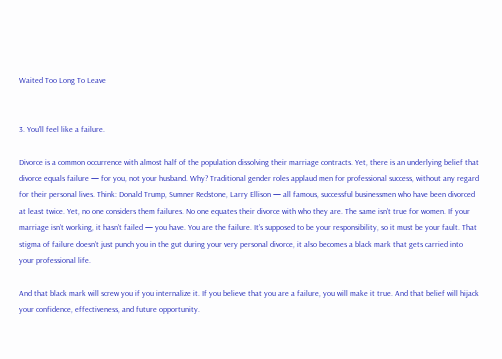Waited Too Long To Leave


3. You'll feel like a failure.

Divorce is a common occurrence with almost half of the population dissolving their marriage contracts. Yet, there is an underlying belief that divorce equals failure — for you, not your husband. Why? Traditional gender roles applaud men for professional success, without any regard for their personal lives. Think: Donald Trump, Sumner Redstone, Larry Ellison — all famous, successful businessmen who have been divorced at least twice. Yet, no one considers them failures. No one equates their divorce with who they are. The same isn’t true for women. If your marriage isn’t working, it hasn’t failed — you have. You are the failure. It’s supposed to be your responsibility, so it must be your fault. That stigma of failure doesn’t just punch you in the gut during your very personal divorce, it also becomes a black mark that gets carried into your professional life.

And that black mark will screw you if you internalize it. If you believe that you are a failure, you will make it true. And that belief will hijack your confidence, effectiveness, and future opportunity.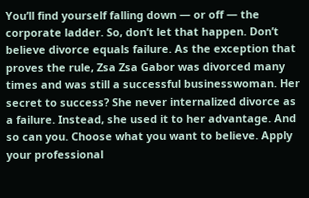You’ll find yourself falling down — or off — the corporate ladder. So, don’t let that happen. Don’t believe divorce equals failure. As the exception that proves the rule, Zsa Zsa Gabor was divorced many times and was still a successful businesswoman. Her secret to success? She never internalized divorce as a failure. Instead, she used it to her advantage. And so can you. Choose what you want to believe. Apply your professional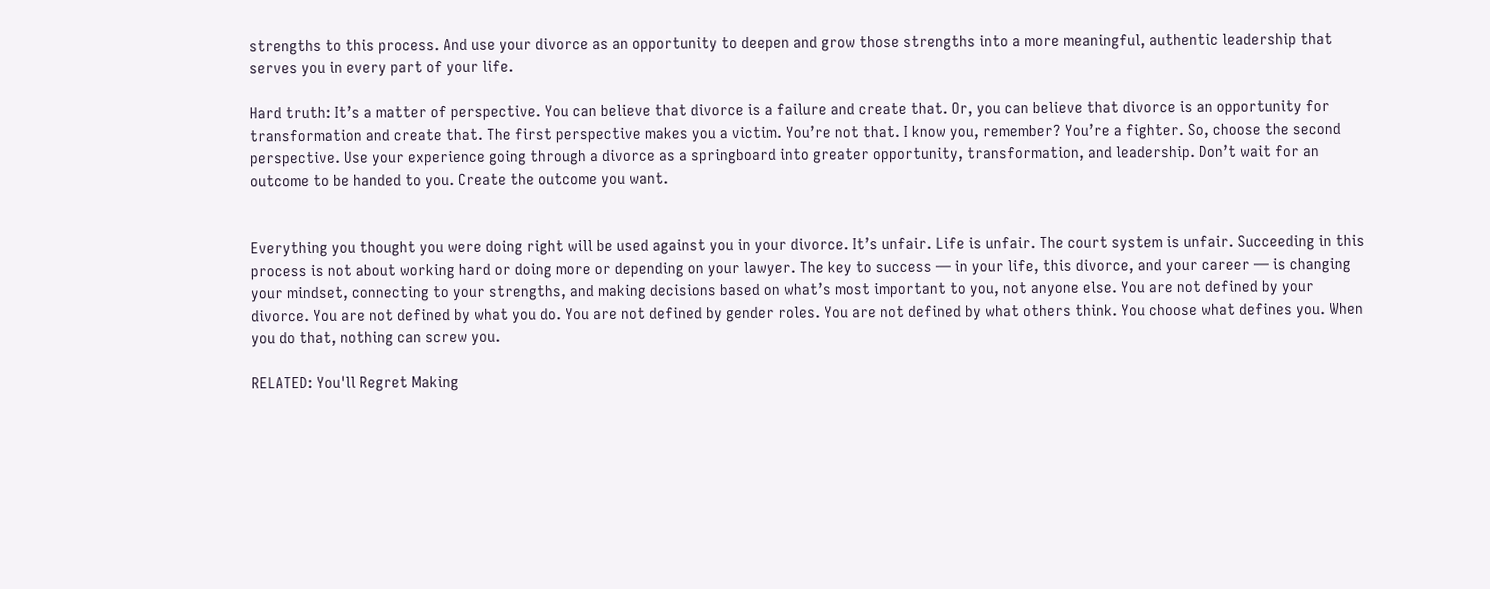strengths to this process. And use your divorce as an opportunity to deepen and grow those strengths into a more meaningful, authentic leadership that serves you in every part of your life.

Hard truth: It’s a matter of perspective. You can believe that divorce is a failure and create that. Or, you can believe that divorce is an opportunity for transformation and create that. The first perspective makes you a victim. You’re not that. I know you, remember? You’re a fighter. So, choose the second perspective. Use your experience going through a divorce as a springboard into greater opportunity, transformation, and leadership. Don’t wait for an outcome to be handed to you. Create the outcome you want.


Everything you thought you were doing right will be used against you in your divorce. It’s unfair. Life is unfair. The court system is unfair. Succeeding in this process is not about working hard or doing more or depending on your lawyer. The key to success — in your life, this divorce, and your career — is changing your mindset, connecting to your strengths, and making decisions based on what’s most important to you, not anyone else. You are not defined by your divorce. You are not defined by what you do. You are not defined by gender roles. You are not defined by what others think. You choose what defines you. When you do that, nothing can screw you.

RELATED: You'll Regret Making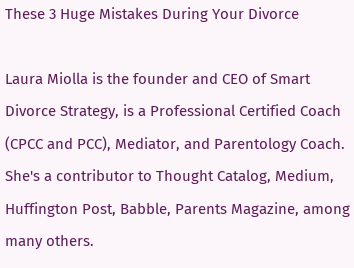These 3 Huge Mistakes During Your Divorce

Laura Miolla is the founder and CEO of Smart Divorce Strategy, is a Professional Certified Coach (CPCC and PCC), Mediator, and Parentology Coach. She's a contributor to Thought Catalog, Medium, Huffington Post, Babble, Parents Magazine, among many others.